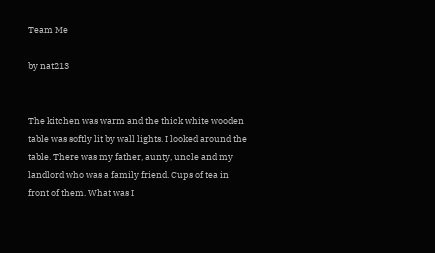Team Me

by nat213


The kitchen was warm and the thick white wooden table was softly lit by wall lights. I looked around the table. There was my father, aunty, uncle and my landlord who was a family friend. Cups of tea in front of them. What was I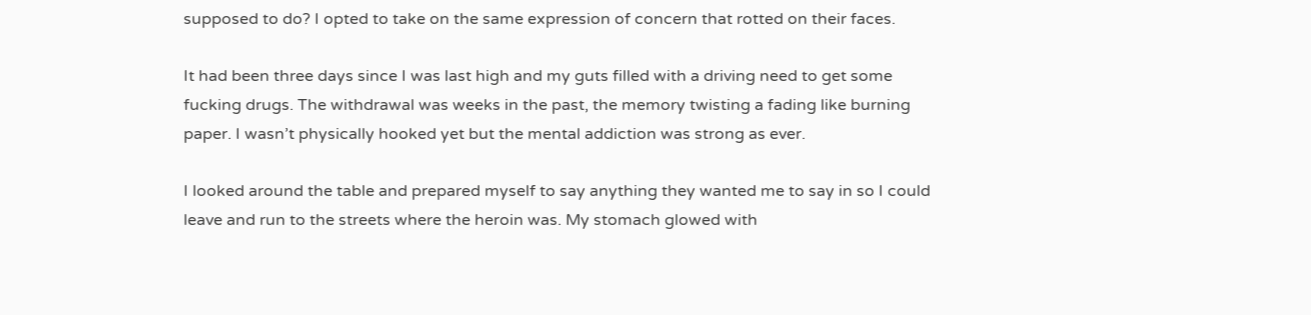supposed to do? I opted to take on the same expression of concern that rotted on their faces.

It had been three days since I was last high and my guts filled with a driving need to get some fucking drugs. The withdrawal was weeks in the past, the memory twisting a fading like burning paper. I wasn’t physically hooked yet but the mental addiction was strong as ever.

I looked around the table and prepared myself to say anything they wanted me to say in so I could leave and run to the streets where the heroin was. My stomach glowed with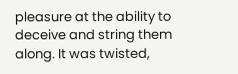pleasure at the ability to deceive and string them along. It was twisted,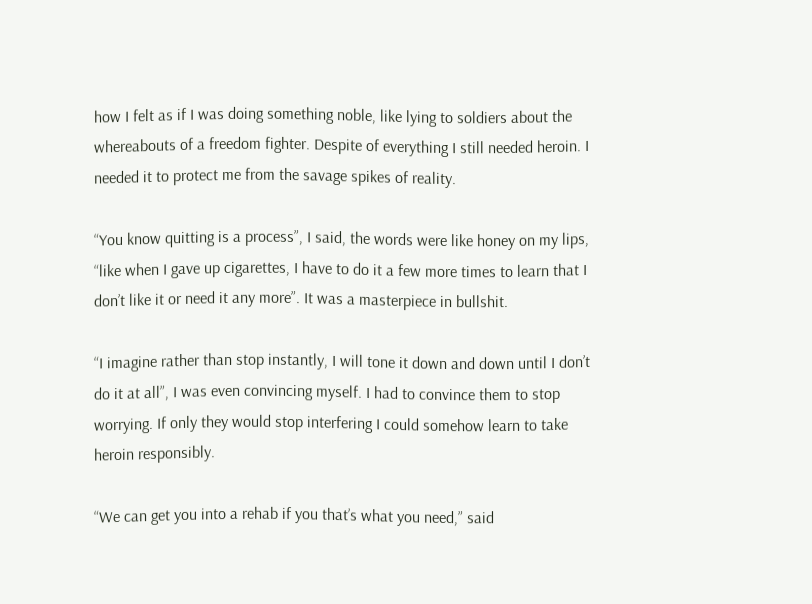how I felt as if I was doing something noble, like lying to soldiers about the whereabouts of a freedom fighter. Despite of everything I still needed heroin. I needed it to protect me from the savage spikes of reality.

“You know quitting is a process”, I said, the words were like honey on my lips, “like when I gave up cigarettes, I have to do it a few more times to learn that I don’t like it or need it any more”. It was a masterpiece in bullshit.

“I imagine rather than stop instantly, I will tone it down and down until I don’t do it at all”, I was even convincing myself. I had to convince them to stop worrying. If only they would stop interfering I could somehow learn to take heroin responsibly.

“We can get you into a rehab if you that’s what you need,” said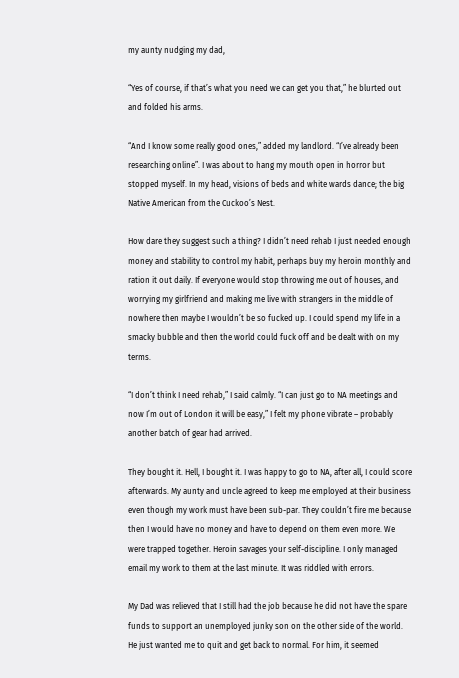my aunty nudging my dad,

“Yes of course, if that’s what you need we can get you that,” he blurted out and folded his arms.

“And I know some really good ones,” added my landlord. “I’ve already been researching online”. I was about to hang my mouth open in horror but stopped myself. In my head, visions of beds and white wards dance; the big Native American from the Cuckoo’s Nest.

How dare they suggest such a thing? I didn’t need rehab I just needed enough money and stability to control my habit, perhaps buy my heroin monthly and ration it out daily. If everyone would stop throwing me out of houses, and worrying my girlfriend and making me live with strangers in the middle of nowhere then maybe I wouldn’t be so fucked up. I could spend my life in a smacky bubble and then the world could fuck off and be dealt with on my terms.

“I don’t think I need rehab,” I said calmly. “I can just go to NA meetings and now I’m out of London it will be easy,” I felt my phone vibrate – probably another batch of gear had arrived.

They bought it. Hell, I bought it. I was happy to go to NA, after all, I could score afterwards. My aunty and uncle agreed to keep me employed at their business even though my work must have been sub-par. They couldn’t fire me because then I would have no money and have to depend on them even more. We were trapped together. Heroin savages your self-discipline. I only managed email my work to them at the last minute. It was riddled with errors.

My Dad was relieved that I still had the job because he did not have the spare funds to support an unemployed junky son on the other side of the world. He just wanted me to quit and get back to normal. For him, it seemed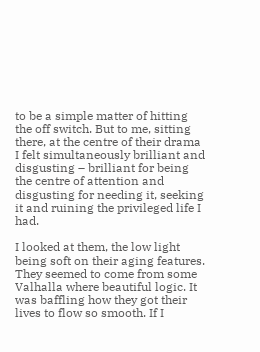to be a simple matter of hitting the off switch. But to me, sitting there, at the centre of their drama I felt simultaneously brilliant and disgusting – brilliant for being the centre of attention and disgusting for needing it, seeking it and ruining the privileged life I had.

I looked at them, the low light being soft on their aging features. They seemed to come from some Valhalla where beautiful logic. It was baffling how they got their lives to flow so smooth. If I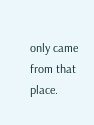only came from that place.